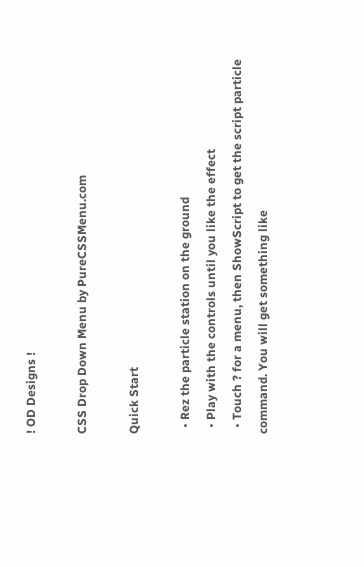! OD Designs !

CSS Drop Down Menu by PureCSSMenu.com

Quick Start

  • Rez the particle station on the ground
  • Play with the controls until you like the effect
  • Touch ? for a menu, then ShowScript to get the script particle command. You will get something like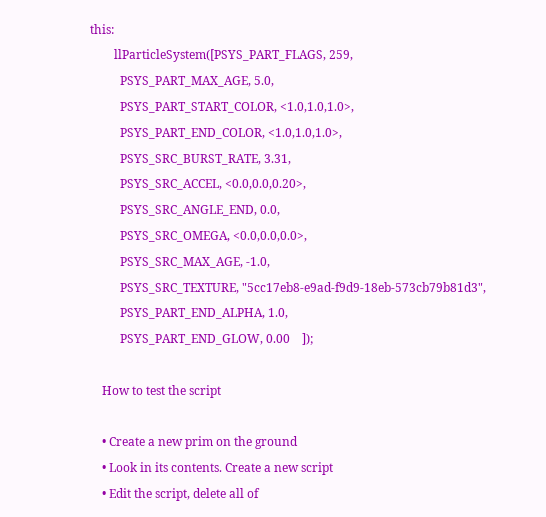this:
        llParticleSystem([PSYS_PART_FLAGS, 259,
          PSYS_PART_MAX_AGE, 5.0,
          PSYS_PART_START_COLOR, <1.0,1.0,1.0>,
          PSYS_PART_END_COLOR, <1.0,1.0,1.0>,
          PSYS_SRC_BURST_RATE, 3.31,
          PSYS_SRC_ACCEL, <0.0,0.0,0.20>,
          PSYS_SRC_ANGLE_END, 0.0,
          PSYS_SRC_OMEGA, <0.0,0.0,0.0>,
          PSYS_SRC_MAX_AGE, -1.0,
          PSYS_SRC_TEXTURE, "5cc17eb8-e9ad-f9d9-18eb-573cb79b81d3",
          PSYS_PART_END_ALPHA, 1.0,
          PSYS_PART_END_GLOW, 0.00    ]);

    How to test the script

    • Create a new prim on the ground
    • Look in its contents. Create a new script
    • Edit the script, delete all of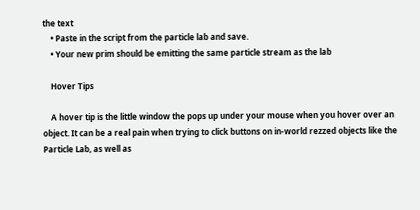the text
    • Paste in the script from the particle lab and save.
    • Your new prim should be emitting the same particle stream as the lab

    Hover Tips

    A hover tip is the little window the pops up under your mouse when you hover over an object. It can be a real pain when trying to click buttons on in-world rezzed objects like the Particle Lab, as well as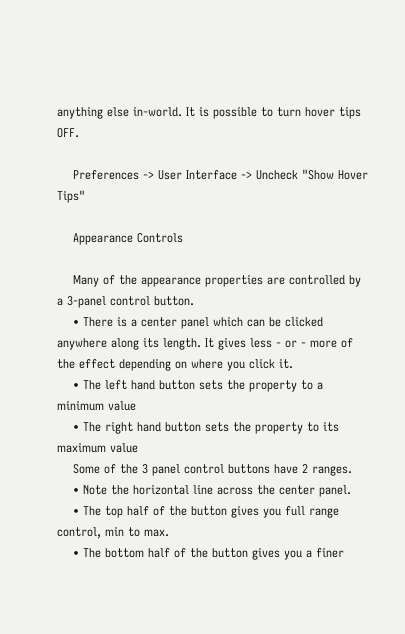anything else in-world. It is possible to turn hover tips OFF.

    Preferences -> User Interface -> Uncheck "Show Hover Tips"

    Appearance Controls

    Many of the appearance properties are controlled by a 3-panel control button.
    • There is a center panel which can be clicked anywhere along its length. It gives less - or - more of the effect depending on where you click it.
    • The left hand button sets the property to a minimum value
    • The right hand button sets the property to its maximum value
    Some of the 3 panel control buttons have 2 ranges.
    • Note the horizontal line across the center panel.
    • The top half of the button gives you full range control, min to max.
    • The bottom half of the button gives you a finer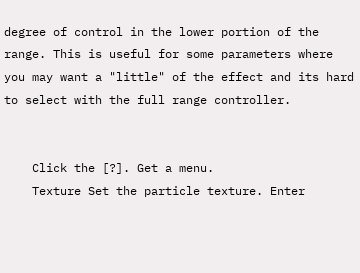degree of control in the lower portion of the range. This is useful for some parameters where you may want a "little" of the effect and its hard to select with the full range controller.


    Click the [?]. Get a menu.
    Texture Set the particle texture. Enter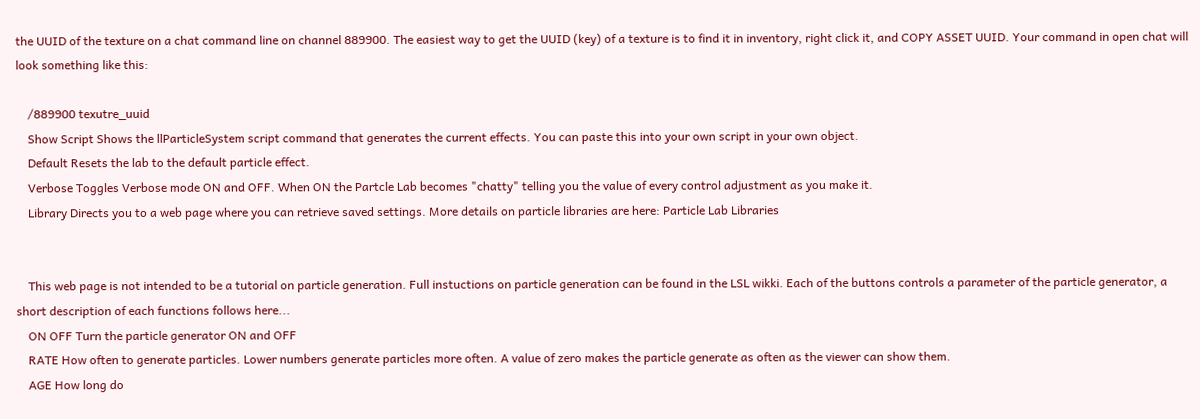the UUID of the texture on a chat command line on channel 889900. The easiest way to get the UUID (key) of a texture is to find it in inventory, right click it, and COPY ASSET UUID. Your command in open chat will look something like this:

    /889900 texutre_uuid
    Show Script Shows the llParticleSystem script command that generates the current effects. You can paste this into your own script in your own object.
    Default Resets the lab to the default particle effect.
    Verbose Toggles Verbose mode ON and OFF. When ON the Partcle Lab becomes "chatty" telling you the value of every control adjustment as you make it.
    Library Directs you to a web page where you can retrieve saved settings. More details on particle libraries are here: Particle Lab Libraries


    This web page is not intended to be a tutorial on particle generation. Full instuctions on particle generation can be found in the LSL wikki. Each of the buttons controls a parameter of the particle generator, a short description of each functions follows here...
    ON OFF Turn the particle generator ON and OFF
    RATE How often to generate particles. Lower numbers generate particles more often. A value of zero makes the particle generate as often as the viewer can show them.
    AGE How long do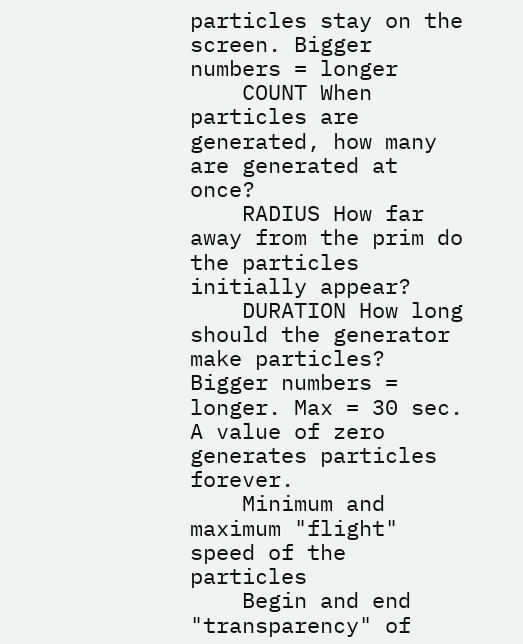particles stay on the screen. Bigger numbers = longer
    COUNT When particles are generated, how many are generated at once?
    RADIUS How far away from the prim do the particles initially appear?
    DURATION How long should the generator make particles? Bigger numbers = longer. Max = 30 sec. A value of zero generates particles forever.
    Minimum and maximum "flight" speed of the particles
    Begin and end "transparency" of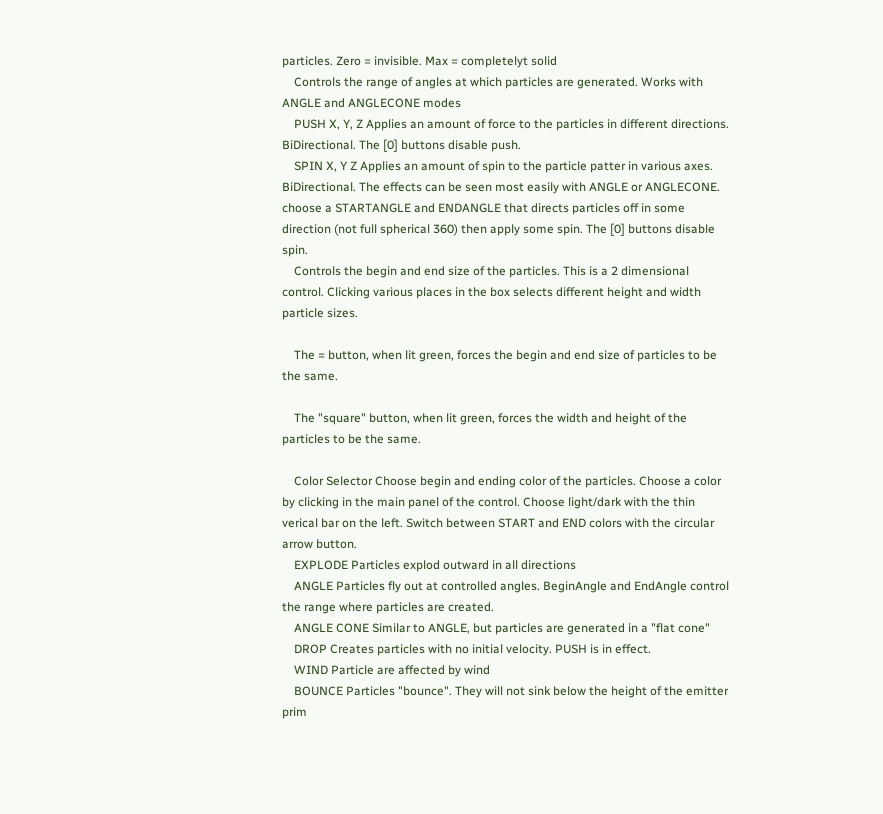particles. Zero = invisible. Max = completelyt solid
    Controls the range of angles at which particles are generated. Works with ANGLE and ANGLECONE modes
    PUSH X, Y, Z Applies an amount of force to the particles in different directions. BiDirectional. The [0] buttons disable push.
    SPIN X, Y Z Applies an amount of spin to the particle patter in various axes. BiDirectional. The effects can be seen most easily with ANGLE or ANGLECONE. choose a STARTANGLE and ENDANGLE that directs particles off in some direction (not full spherical 360) then apply some spin. The [0] buttons disable spin.
    Controls the begin and end size of the particles. This is a 2 dimensional control. Clicking various places in the box selects different height and width particle sizes.

    The = button, when lit green, forces the begin and end size of particles to be the same.

    The "square" button, when lit green, forces the width and height of the particles to be the same.

    Color Selector Choose begin and ending color of the particles. Choose a color by clicking in the main panel of the control. Choose light/dark with the thin verical bar on the left. Switch between START and END colors with the circular arrow button.
    EXPLODE Particles explod outward in all directions
    ANGLE Particles fly out at controlled angles. BeginAngle and EndAngle control the range where particles are created.
    ANGLE CONE Similar to ANGLE, but particles are generated in a "flat cone"
    DROP Creates particles with no initial velocity. PUSH is in effect.
    WIND Particle are affected by wind
    BOUNCE Particles "bounce". They will not sink below the height of the emitter prim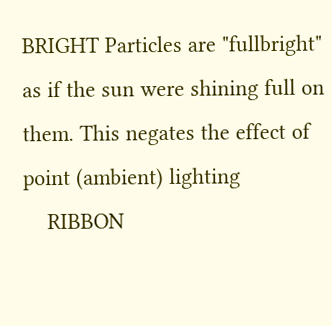BRIGHT Particles are "fullbright" as if the sun were shining full on them. This negates the effect of point (ambient) lighting
    RIBBON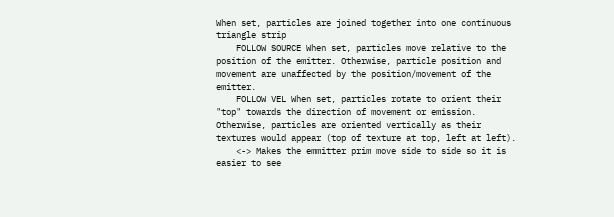When set, particles are joined together into one continuous triangle strip
    FOLLOW SOURCE When set, particles move relative to the position of the emitter. Otherwise, particle position and movement are unaffected by the position/movement of the emitter.
    FOLLOW VEL When set, particles rotate to orient their "top" towards the direction of movement or emission. Otherwise, particles are oriented vertically as their textures would appear (top of texture at top, left at left).
    <-> Makes the emmitter prim move side to side so it is easier to see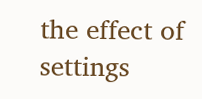the effect of settings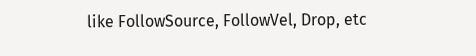like FollowSource, FollowVel, Drop, etc